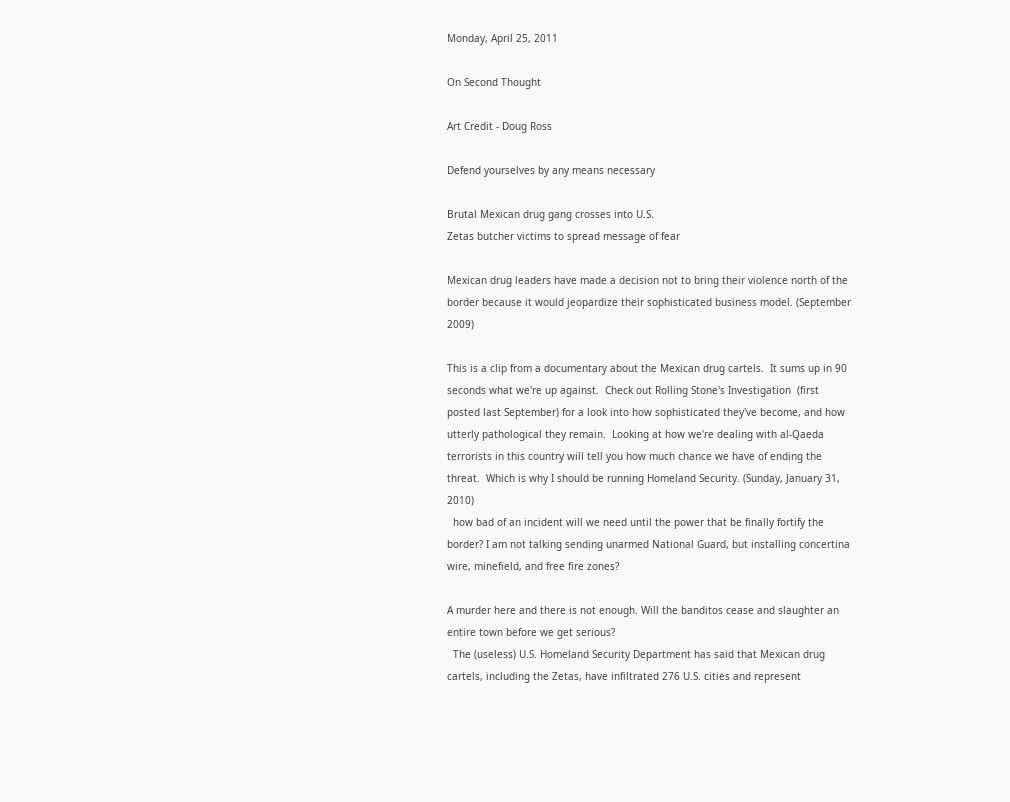Monday, April 25, 2011

On Second Thought

Art Credit - Doug Ross

Defend yourselves by any means necessary

Brutal Mexican drug gang crosses into U.S.
Zetas butcher victims to spread message of fear

Mexican drug leaders have made a decision not to bring their violence north of the border because it would jeopardize their sophisticated business model. (September 2009)

This is a clip from a documentary about the Mexican drug cartels.  It sums up in 90 seconds what we're up against.  Check out Rolling Stone's Investigation  (first posted last September) for a look into how sophisticated they've become, and how utterly pathological they remain.  Looking at how we're dealing with al-Qaeda terrorists in this country will tell you how much chance we have of ending the threat.  Which is why I should be running Homeland Security. (Sunday, January 31, 2010)
  how bad of an incident will we need until the power that be finally fortify the border? I am not talking sending unarmed National Guard, but installing concertina wire, minefield, and free fire zones?

A murder here and there is not enough. Will the banditos cease and slaughter an entire town before we get serious?
  The (useless) U.S. Homeland Security Department has said that Mexican drug cartels, including the Zetas, have infiltrated 276 U.S. cities and represent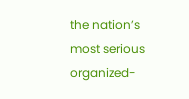the nation’s most serious organized-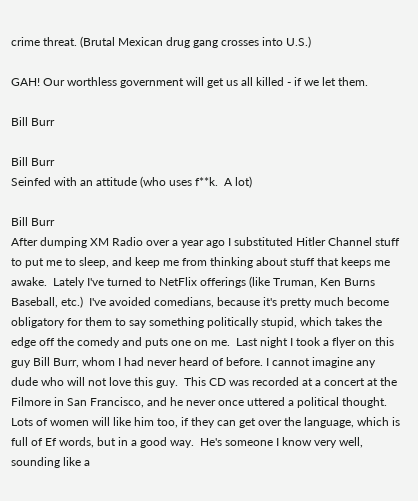crime threat. (Brutal Mexican drug gang crosses into U.S.)

GAH! Our worthless government will get us all killed - if we let them.

Bill Burr

Bill Burr
Seinfed with an attitude (who uses f**k.  A lot)

Bill Burr
After dumping XM Radio over a year ago I substituted Hitler Channel stuff to put me to sleep, and keep me from thinking about stuff that keeps me awake.  Lately I've turned to NetFlix offerings (like Truman, Ken Burns Baseball, etc.)  I've avoided comedians, because it's pretty much become obligatory for them to say something politically stupid, which takes the edge off the comedy and puts one on me.  Last night I took a flyer on this guy Bill Burr, whom I had never heard of before. I cannot imagine any dude who will not love this guy.  This CD was recorded at a concert at the Filmore in San Francisco, and he never once uttered a political thought.  Lots of women will like him too, if they can get over the language, which is full of Ef words, but in a good way.  He's someone I know very well, sounding like a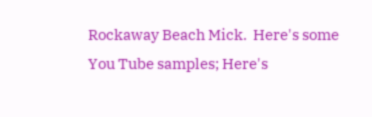Rockaway Beach Mick.  Here's some You Tube samples; Here's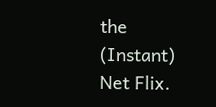the (Instant) Net Flix.